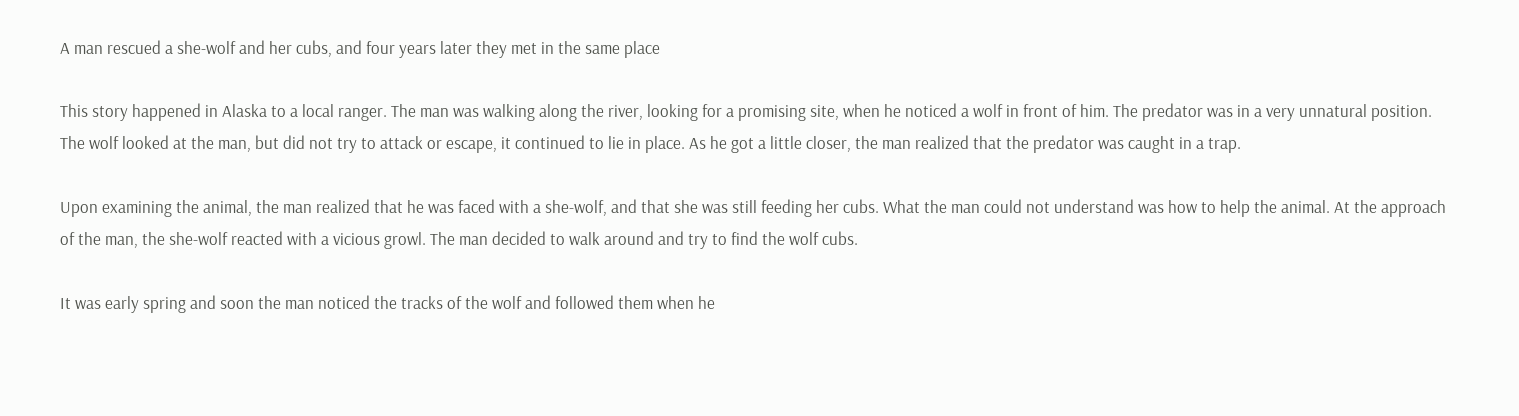A man rescued a she-wolf and her cubs, and four years later they met in the same place

This story happened in Alaska to a local ranger. The man was walking along the river, looking for a promising site, when he noticed a wolf in front of him. The predator was in a very unnatural position. The wolf looked at the man, but did not try to attack or escape, it continued to lie in place. As he got a little closer, the man realized that the predator was caught in a trap.

Upon examining the animal, the man realized that he was faced with a she-wolf, and that she was still feeding her cubs. What the man could not understand was how to help the animal. At the approach of the man, the she-wolf reacted with a vicious growl. The man decided to walk around and try to find the wolf cubs.

It was early spring and soon the man noticed the tracks of the wolf and followed them when he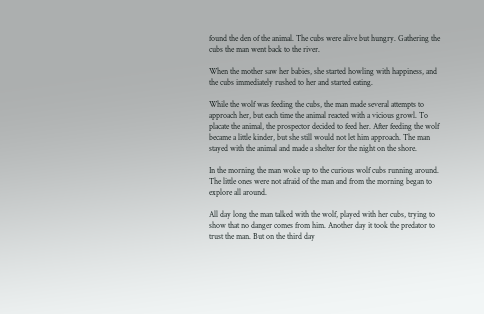found the den of the animal. The cubs were alive but hungry. Gathering the cubs the man went back to the river.

When the mother saw her babies, she started howling with happiness, and the cubs immediately rushed to her and started eating.

While the wolf was feeding the cubs, the man made several attempts to approach her, but each time the animal reacted with a vicious growl. To placate the animal, the prospector decided to feed her. After feeding the wolf became a little kinder, but she still would not let him approach. The man stayed with the animal and made a shelter for the night on the shore.

In the morning the man woke up to the curious wolf cubs running around. The little ones were not afraid of the man and from the morning began to explore all around.

All day long the man talked with the wolf, played with her cubs, trying to show that no danger comes from him. Another day it took the predator to trust the man. But on the third day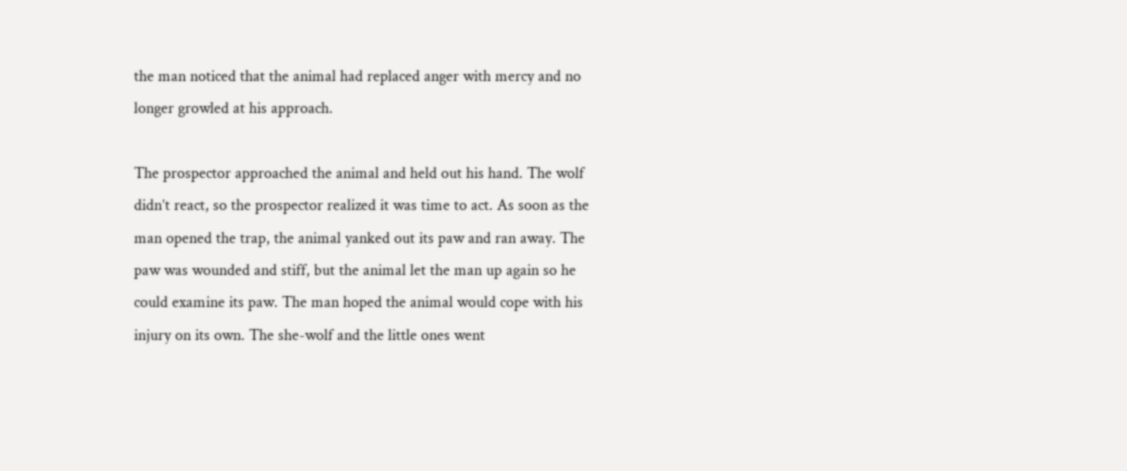the man noticed that the animal had replaced anger with mercy and no longer growled at his approach.

The prospector approached the animal and held out his hand. The wolf didn’t react, so the prospector realized it was time to act. As soon as the man opened the trap, the animal yanked out its paw and ran away. The paw was wounded and stiff, but the animal let the man up again so he could examine its paw. The man hoped the animal would cope with his injury on its own. The she-wolf and the little ones went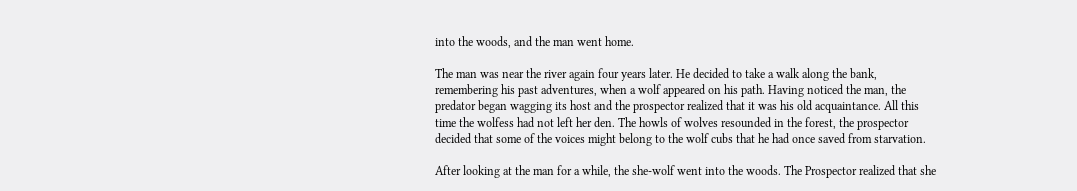into the woods, and the man went home.

The man was near the river again four years later. He decided to take a walk along the bank, remembering his past adventures, when a wolf appeared on his path. Having noticed the man, the predator began wagging its host and the prospector realized that it was his old acquaintance. All this time the wolfess had not left her den. The howls of wolves resounded in the forest, the prospector decided that some of the voices might belong to the wolf cubs that he had once saved from starvation.

After looking at the man for a while, the she-wolf went into the woods. The Prospector realized that she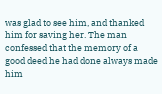was glad to see him, and thanked him for saving her. The man confessed that the memory of a good deed he had done always made him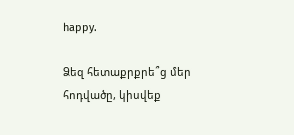happy.

Ձեզ հետաքրքրե՞ց մեր հոդվածը, կիսվեք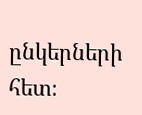ընկերների հետ։